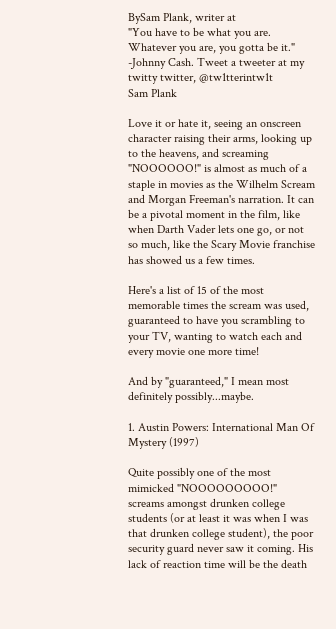BySam Plank, writer at
"You have to be what you are. Whatever you are, you gotta be it." -Johnny Cash. Tweet a tweeter at my twitty twitter, @tw1tterintw1t
Sam Plank

Love it or hate it, seeing an onscreen character raising their arms, looking up to the heavens, and screaming "NOOOOOO!" is almost as much of a staple in movies as the Wilhelm Scream and Morgan Freeman's narration. It can be a pivotal moment in the film, like when Darth Vader lets one go, or not so much, like the Scary Movie franchise has showed us a few times.

Here's a list of 15 of the most memorable times the scream was used, guaranteed to have you scrambling to your TV, wanting to watch each and every movie one more time!

And by "guaranteed," I mean most definitely possibly...maybe.

1. Austin Powers: International Man Of Mystery (1997)

Quite possibly one of the most mimicked "NOOOOOOOOO!" screams amongst drunken college students (or at least it was when I was that drunken college student), the poor security guard never saw it coming. His lack of reaction time will be the death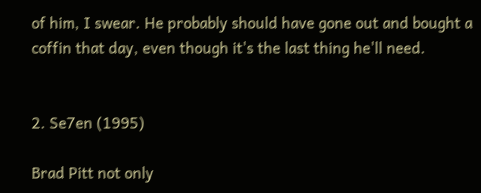of him, I swear. He probably should have gone out and bought a coffin that day, even though it's the last thing he'll need.


2. Se7en (1995)

Brad Pitt not only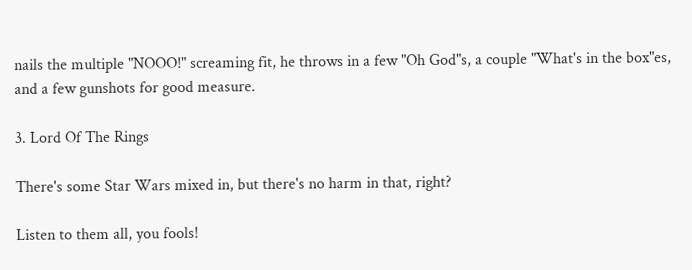nails the multiple "NOOO!" screaming fit, he throws in a few "Oh God"s, a couple "What's in the box"es, and a few gunshots for good measure.

3. Lord Of The Rings

There's some Star Wars mixed in, but there's no harm in that, right?

Listen to them all, you fools!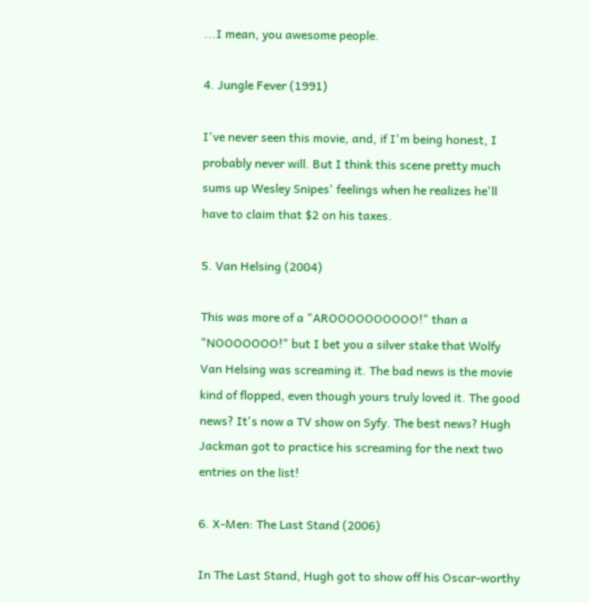...I mean, you awesome people.

4. Jungle Fever (1991)

I've never seen this movie, and, if I'm being honest, I probably never will. But I think this scene pretty much sums up Wesley Snipes' feelings when he realizes he'll have to claim that $2 on his taxes.

5. Van Helsing (2004)

This was more of a "AROOOOOOOOOO!" than a "NOOOOOOO!" but I bet you a silver stake that Wolfy Van Helsing was screaming it. The bad news is the movie kind of flopped, even though yours truly loved it. The good news? It's now a TV show on Syfy. The best news? Hugh Jackman got to practice his screaming for the next two entries on the list!

6. X-Men: The Last Stand (2006)

In The Last Stand, Hugh got to show off his Oscar-worthy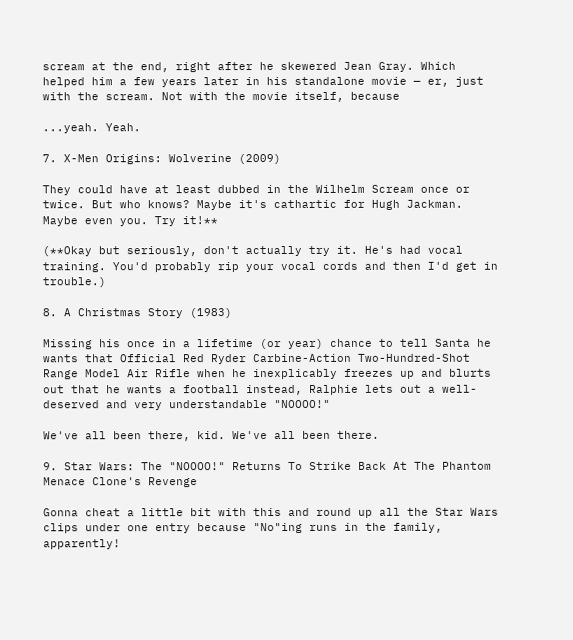scream at the end, right after he skewered Jean Gray. Which helped him a few years later in his standalone movie — er, just with the scream. Not with the movie itself, because

...yeah. Yeah.

7. X-Men Origins: Wolverine (2009)

They could have at least dubbed in the Wilhelm Scream once or twice. But who knows? Maybe it's cathartic for Hugh Jackman. Maybe even you. Try it!**

(**Okay but seriously, don't actually try it. He's had vocal training. You'd probably rip your vocal cords and then I'd get in trouble.)

8. A Christmas Story (1983)

Missing his once in a lifetime (or year) chance to tell Santa he wants that Official Red Ryder Carbine-Action Two-Hundred-Shot Range Model Air Rifle when he inexplicably freezes up and blurts out that he wants a football instead, Ralphie lets out a well-deserved and very understandable "NOOOO!"

We've all been there, kid. We've all been there.

9. Star Wars: The "NOOOO!" Returns To Strike Back At The Phantom Menace Clone's Revenge

Gonna cheat a little bit with this and round up all the Star Wars clips under one entry because "No"ing runs in the family, apparently!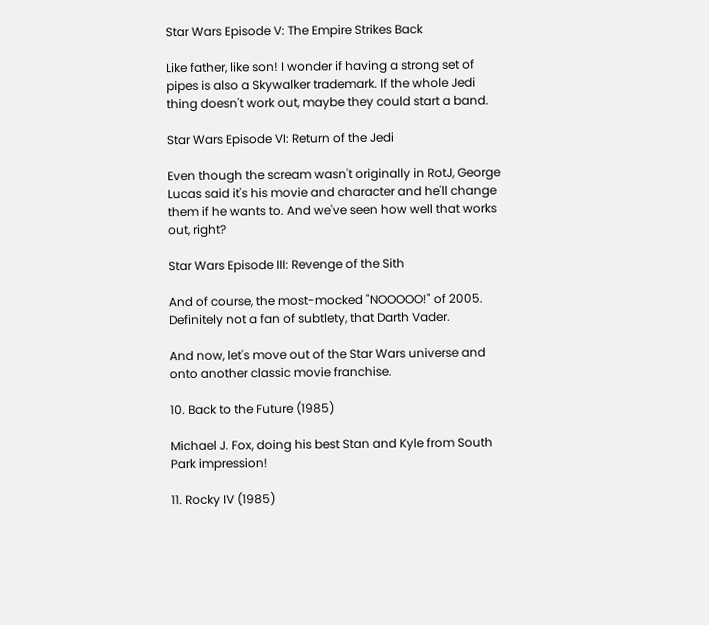Star Wars Episode V: The Empire Strikes Back

Like father, like son! I wonder if having a strong set of pipes is also a Skywalker trademark. If the whole Jedi thing doesn't work out, maybe they could start a band.

Star Wars Episode VI: Return of the Jedi

Even though the scream wasn't originally in RotJ, George Lucas said it's his movie and character and he'll change them if he wants to. And we've seen how well that works out, right?

Star Wars Episode III: Revenge of the Sith

And of course, the most-mocked "NOOOOO!" of 2005. Definitely not a fan of subtlety, that Darth Vader.

And now, let's move out of the Star Wars universe and onto another classic movie franchise.

10. Back to the Future (1985)

Michael J. Fox, doing his best Stan and Kyle from South Park impression!

11. Rocky IV (1985)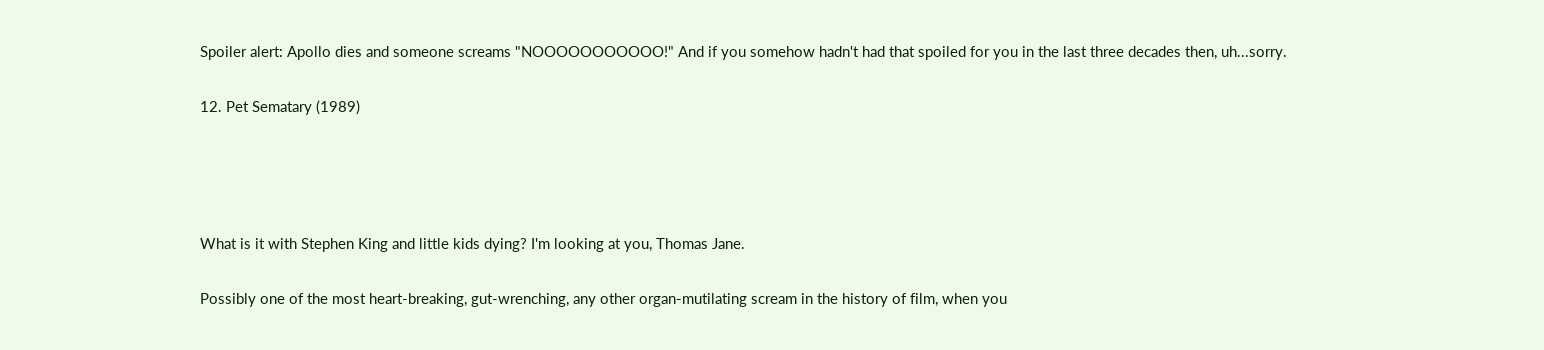Spoiler alert: Apollo dies and someone screams "NOOOOOOOOOOO!" And if you somehow hadn't had that spoiled for you in the last three decades then, uh...sorry.

12. Pet Sematary (1989)




What is it with Stephen King and little kids dying? I'm looking at you, Thomas Jane.

Possibly one of the most heart-breaking, gut-wrenching, any other organ-mutilating scream in the history of film, when you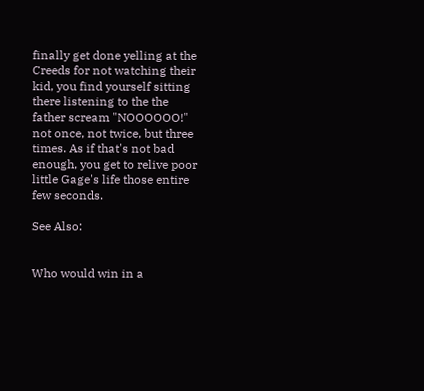finally get done yelling at the Creeds for not watching their kid, you find yourself sitting there listening to the the father scream "NOOOOOO!" not once, not twice, but three times. As if that's not bad enough, you get to relive poor little Gage's life those entire few seconds.

See Also:


Who would win in a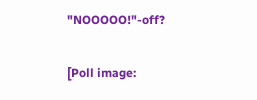"NOOOOO!"-off?

[Poll image: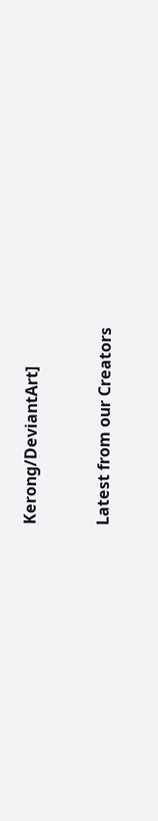Kerong/DeviantArt]


Latest from our Creators